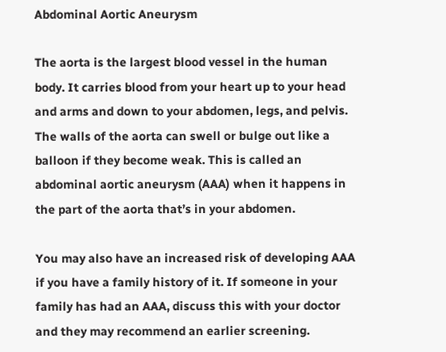Abdominal Aortic Aneurysm

The aorta is the largest blood vessel in the human body. It carries blood from your heart up to your head and arms and down to your abdomen, legs, and pelvis. The walls of the aorta can swell or bulge out like a balloon if they become weak. This is called an abdominal aortic aneurysm (AAA) when it happens in the part of the aorta that’s in your abdomen.

You may also have an increased risk of developing AAA if you have a family history of it. If someone in your family has had an AAA, discuss this with your doctor and they may recommend an earlier screening.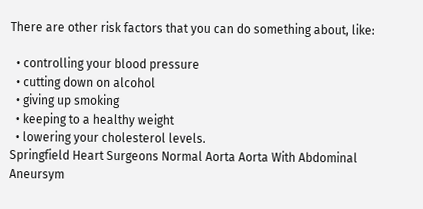There are other risk factors that you can do something about, like:

  • controlling your blood pressure
  • cutting down on alcohol
  • giving up smoking
  • keeping to a healthy weight
  • lowering your cholesterol levels.
Springfield Heart Surgeons Normal Aorta Aorta With Abdominal Aneursym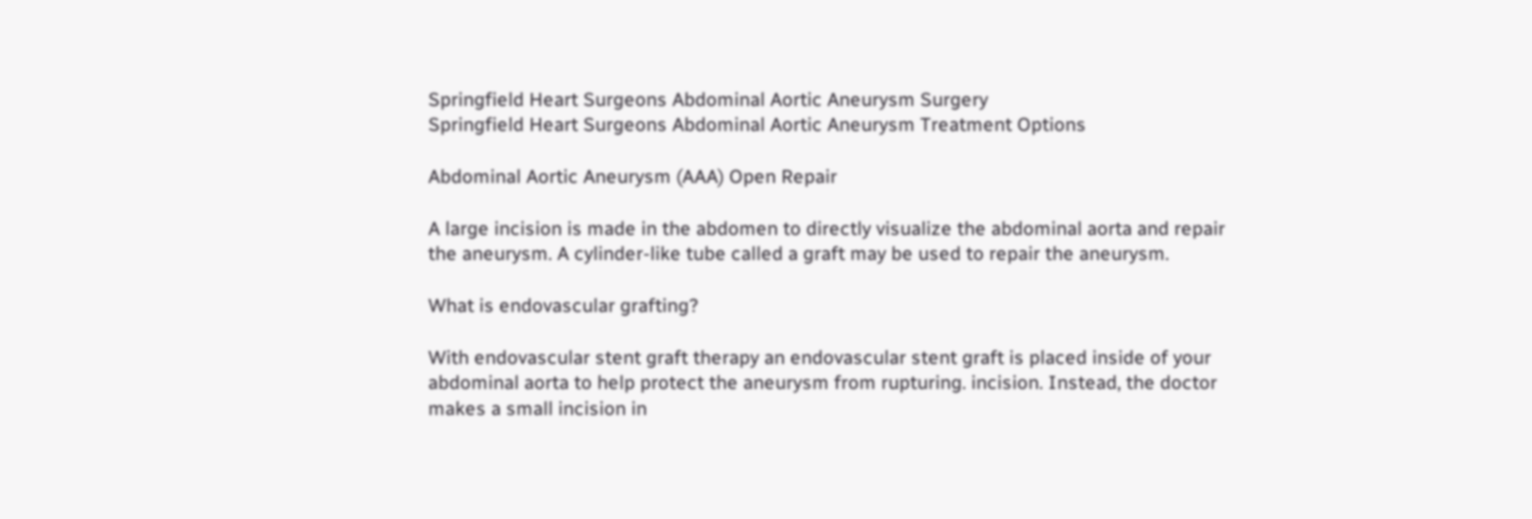Springfield Heart Surgeons Abdominal Aortic Aneurysm Surgery
Springfield Heart Surgeons Abdominal Aortic Aneurysm Treatment Options

Abdominal Aortic Aneurysm (AAA) Open Repair

A large incision is made in the abdomen to directly visualize the abdominal aorta and repair the aneurysm. A cylinder-like tube called a graft may be used to repair the aneurysm.

What is endovascular grafting?

With endovascular stent graft therapy an endovascular stent graft is placed inside of your abdominal aorta to help protect the aneurysm from rupturing. incision. Instead, the doctor makes a small incision in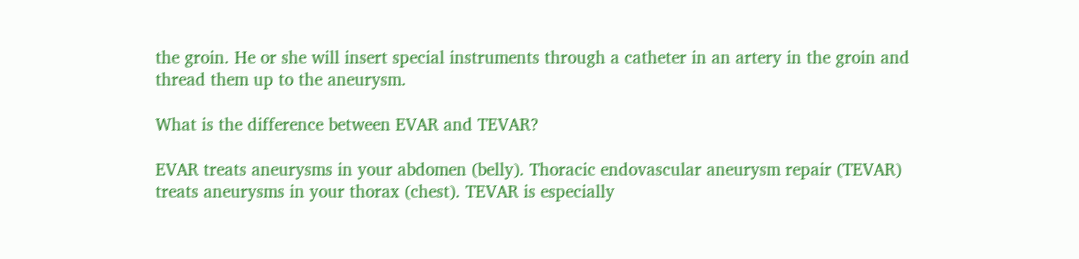the groin. He or she will insert special instruments through a catheter in an artery in the groin and thread them up to the aneurysm.

What is the difference between EVAR and TEVAR?

EVAR treats aneurysms in your abdomen (belly). Thoracic endovascular aneurysm repair (TEVAR) treats aneurysms in your thorax (chest). TEVAR is especially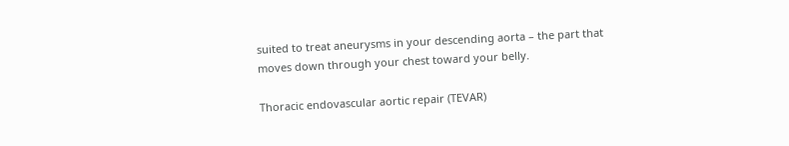suited to treat aneurysms in your descending aorta – the part that moves down through your chest toward your belly.

Thoracic endovascular aortic repair (TEVAR)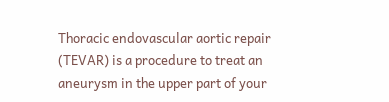Thoracic endovascular aortic repair (TEVAR) is a procedure to treat an aneurysm in the upper part of your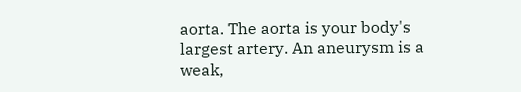aorta. The aorta is your body's largest artery. An aneurysm is a weak,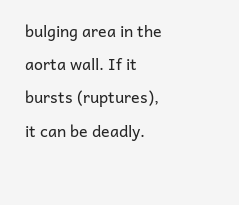bulging area in the aorta wall. If it bursts (ruptures), it can be deadly.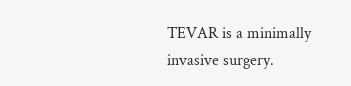TEVAR is a minimally invasive surgery.